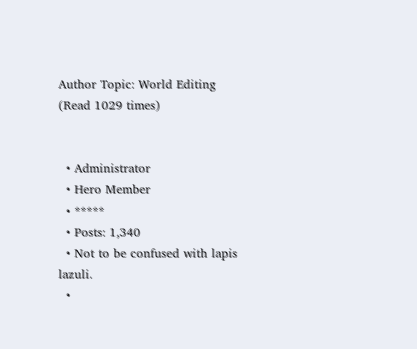Author Topic: World Editing  (Read 1029 times)


  • Administrator
  • Hero Member
  • *****
  • Posts: 1,340
  • Not to be confused with lapis lazuli.
  •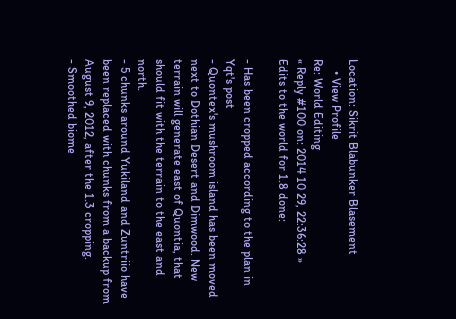Location: Sikrit Blabunker Blasement
    • View Profile
Re: World Editing
« Reply #100 on: 2014 10 29, 22:36:28 »
Edits to the world for 1.8 done:

- Has been cropped according to the plan in Yqt's post
- Quontex's mushroom island has been moved next to Dothian Desert and Dimwood. New terrain will generate east of Quontia, that should fit with the terrain to the east and north.
- 5 chunks around Yukiland and Zuntriio have been replaced with chunks from a backup from August 9, 2012, after the 1.3 cropping.
- Smoothed biome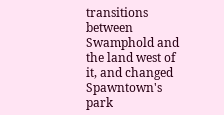transitions between Swamphold and the land west of it, and changed Spawntown's park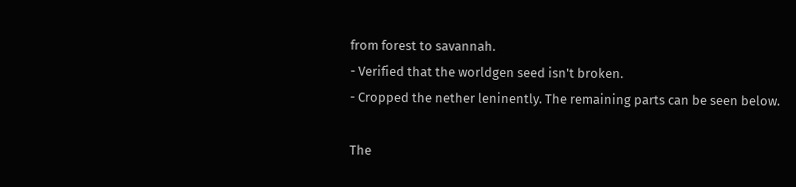from forest to savannah.
- Verified that the worldgen seed isn't broken.
- Cropped the nether leninently. The remaining parts can be seen below.

The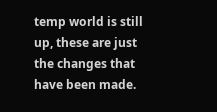temp world is still up, these are just the changes that have been made.